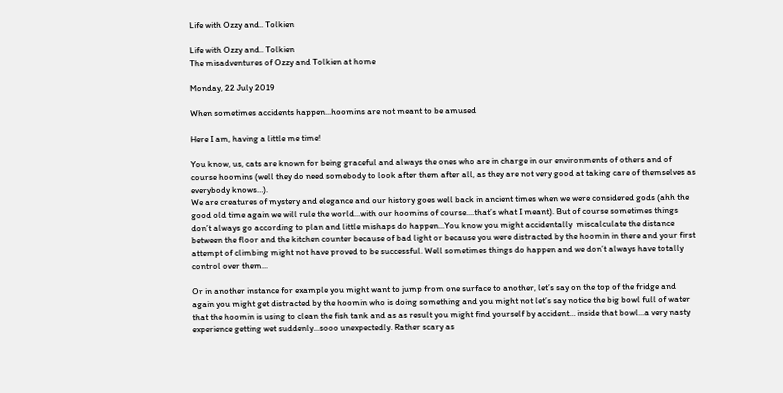Life with Ozzy and.. Tolkien

Life with Ozzy and.. Tolkien
The misadventures of Ozzy and Tolkien at home

Monday, 22 July 2019

When sometimes accidents happen...hoomins are not meant to be amused

Here I am, having a little me time!

You know, us, cats are known for being graceful and always the ones who are in charge in our environments of others and of course hoomins (well they do need somebody to look after them after all, as they are not very good at taking care of themselves as everybody knows…).
We are creatures of mystery and elegance and our history goes well back in ancient times when we were considered gods (ahh the good old time again we will rule the world...with our hoomins of course....that’s what I meant). But of course sometimes things don’t always go according to plan and little mishaps do happen...You know you might accidentally  miscalculate the distance between the floor and the kitchen counter because of bad light or because you were distracted by the hoomin in there and your first attempt of climbing might not have proved to be successful. Well sometimes things do happen and we don’t always have totally control over them...

Or in another instance for example you might want to jump from one surface to another, let’s say on the top of the fridge and again you might get distracted by the hoomin who is doing something and you might not let’s say notice the big bowl full of water that the hoomin is using to clean the fish tank and as as result you might find yourself by accident… inside that bowl...a very nasty experience getting wet suddenly...sooo unexpectedly. Rather scary as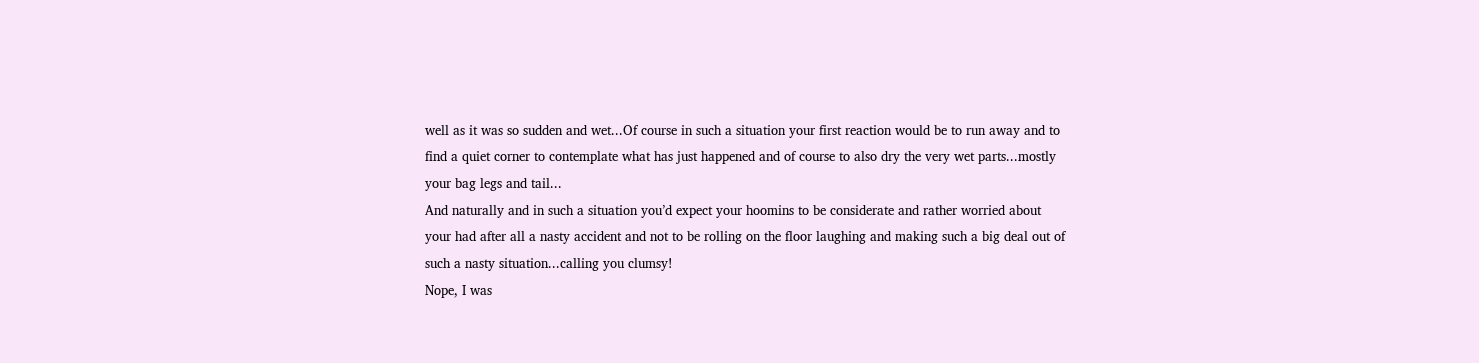well as it was so sudden and wet...Of course in such a situation your first reaction would be to run away and to find a quiet corner to contemplate what has just happened and of course to also dry the very wet parts...mostly your bag legs and tail...
And naturally and in such a situation you’d expect your hoomins to be considerate and rather worried about your had after all a nasty accident and not to be rolling on the floor laughing and making such a big deal out of such a nasty situation...calling you clumsy!
Nope, I was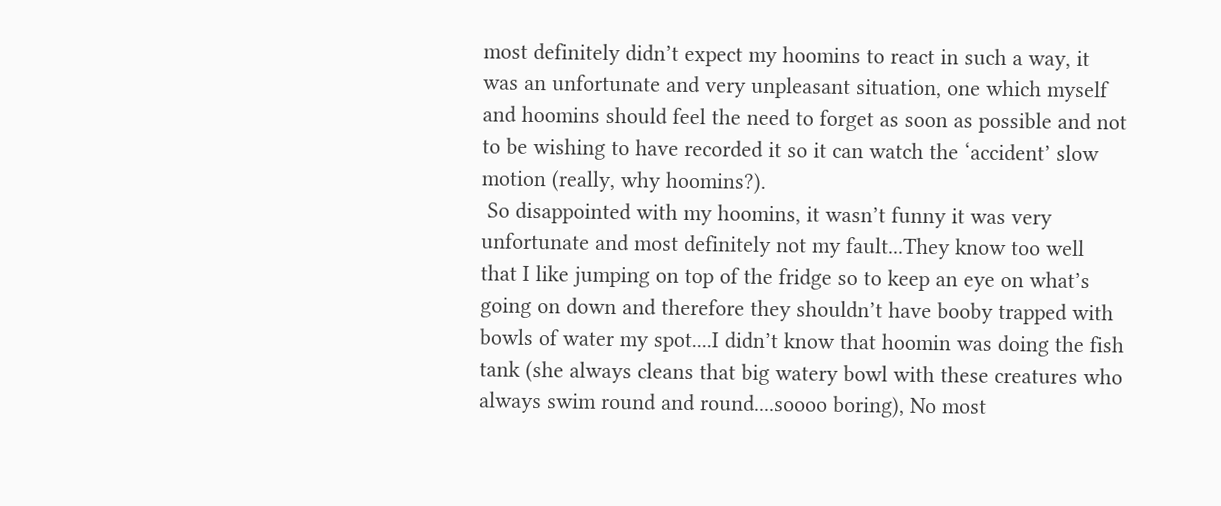most definitely didn’t expect my hoomins to react in such a way, it was an unfortunate and very unpleasant situation, one which myself and hoomins should feel the need to forget as soon as possible and not to be wishing to have recorded it so it can watch the ‘accident’ slow motion (really, why hoomins?).
 So disappointed with my hoomins, it wasn’t funny it was very unfortunate and most definitely not my fault...They know too well that I like jumping on top of the fridge so to keep an eye on what’s going on down and therefore they shouldn’t have booby trapped with bowls of water my spot....I didn’t know that hoomin was doing the fish tank (she always cleans that big watery bowl with these creatures who always swim round and round....soooo boring), No most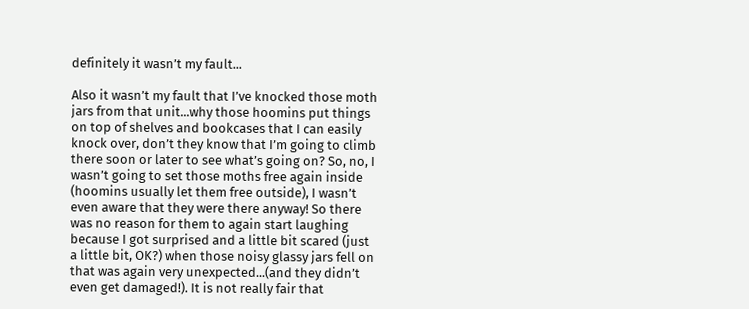definitely it wasn’t my fault...

Also it wasn’t my fault that I’ve knocked those moth jars from that unit...why those hoomins put things on top of shelves and bookcases that I can easily knock over, don’t they know that I’m going to climb there soon or later to see what’s going on? So, no, I wasn’t going to set those moths free again inside (hoomins usually let them free outside), I wasn’t even aware that they were there anyway! So there was no reason for them to again start laughing because I got surprised and a little bit scared (just a little bit, OK?) when those noisy glassy jars fell on that was again very unexpected...(and they didn’t even get damaged!). It is not really fair that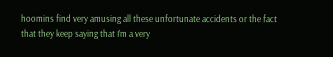hoomins find very amusing all these unfortunate accidents or the fact that they keep saying that I’m a very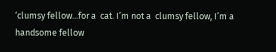‘clumsy fellow...for a  cat. I’m not a  clumsy fellow, I’m a handsome fellow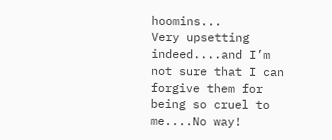hoomins...
Very upsetting indeed....and I’m not sure that I can forgive them for being so cruel to me....No way!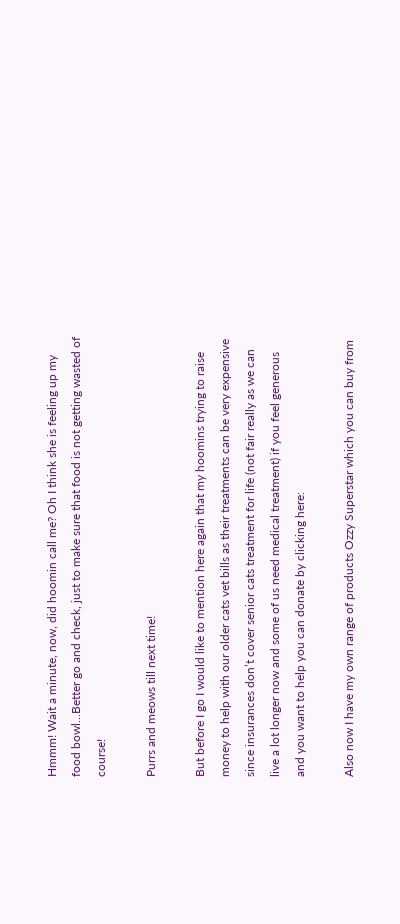Hmmm! Wait a minute, now, did hoomin call me? Oh I think she is feeling up my food bowl...Better go and check, just to make sure that food is not getting wasted of course!

Purrs and meows till next time!

But before I go I would like to mention here again that my hoomins trying to raise money to help with our older cats vet bills as their treatments can be very expensive since insurances don’t cover senior cats treatment for life (not fair really as we can live a lot longer now and some of us need medical treatment) if you feel generous and you want to help you can donate by clicking here:

Also now I have my own range of products Ozzy Superstar which you can buy from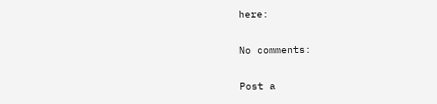here:

No comments:

Post a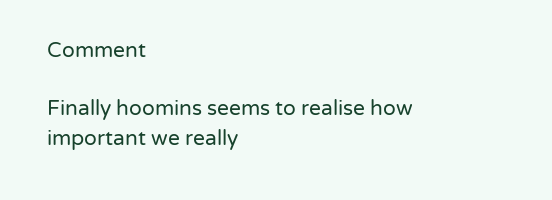Comment

Finally hoomins seems to realise how important we really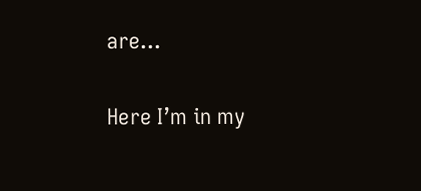are...

Here I’m in my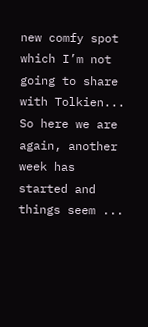new comfy spot which I’m not going to share with Tolkien...   So here we are again, another week has started and things seem ...